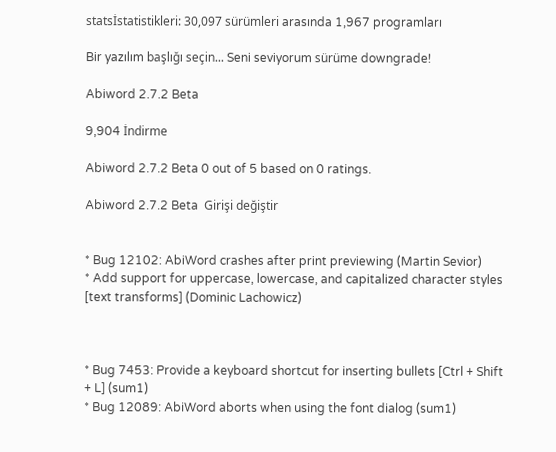statsİstatistikleri: 30,097 sürümleri arasında 1,967 programları

Bir yazılım başlığı seçin... Seni seviyorum sürüme downgrade!

Abiword 2.7.2 Beta

9,904 İndirme

Abiword 2.7.2 Beta 0 out of 5 based on 0 ratings.

Abiword 2.7.2 Beta  Girişi değiştir


* Bug 12102: AbiWord crashes after print previewing (Martin Sevior)
* Add support for uppercase, lowercase, and capitalized character styles [text transforms] (Dominic Lachowicz)



* Bug 7453: Provide a keyboard shortcut for inserting bullets [Ctrl + Shift + L] (sum1)
* Bug 12089: AbiWord aborts when using the font dialog (sum1)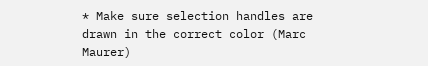* Make sure selection handles are drawn in the correct color (Marc Maurer)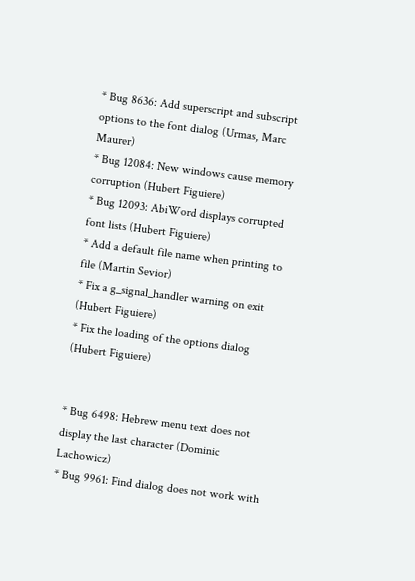* Bug 8636: Add superscript and subscript options to the font dialog (Urmas, Marc Maurer)
* Bug 12084: New windows cause memory corruption (Hubert Figuiere)
* Bug 12093: AbiWord displays corrupted font lists (Hubert Figuiere)
* Add a default file name when printing to file (Martin Sevior)
* Fix a g_signal_handler warning on exit (Hubert Figuiere)
* Fix the loading of the options dialog (Hubert Figuiere)


* Bug 6498: Hebrew menu text does not display the last character (Dominic Lachowicz)
* Bug 9961: Find dialog does not work with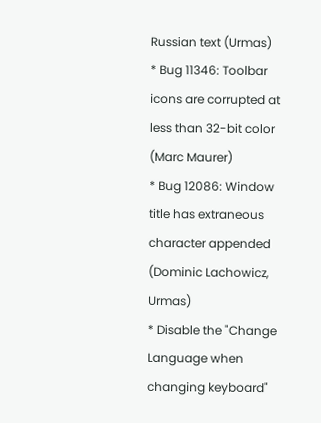Russian text (Urmas)
* Bug 11346: Toolbar icons are corrupted at less than 32-bit color (Marc Maurer)
* Bug 12086: Window title has extraneous character appended (Dominic Lachowicz, Urmas)
* Disable the "Change Language when changing keyboard"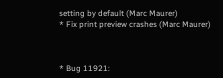setting by default (Marc Maurer)
* Fix print preview crashes (Marc Maurer)



* Bug 11921: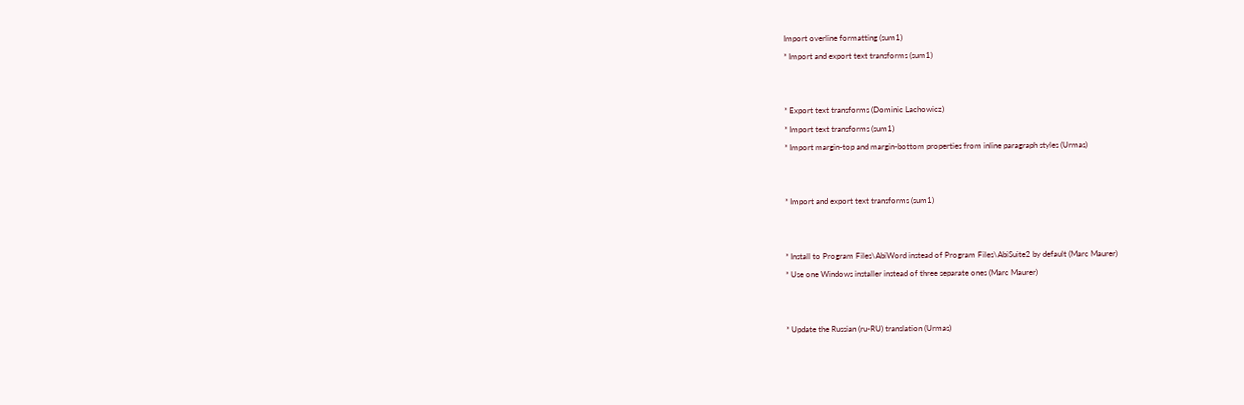Import overline formatting (sum1)
* Import and export text transforms (sum1)


* Export text transforms (Dominic Lachowicz)
* Import text transforms (sum1)
* Import margin-top and margin-bottom properties from inline paragraph styles (Urmas)


* Import and export text transforms (sum1)


* Install to Program Files\AbiWord instead of Program Files\AbiSuite2 by default (Marc Maurer)
* Use one Windows installer instead of three separate ones (Marc Maurer)


* Update the Russian (ru-RU) translation (Urmas)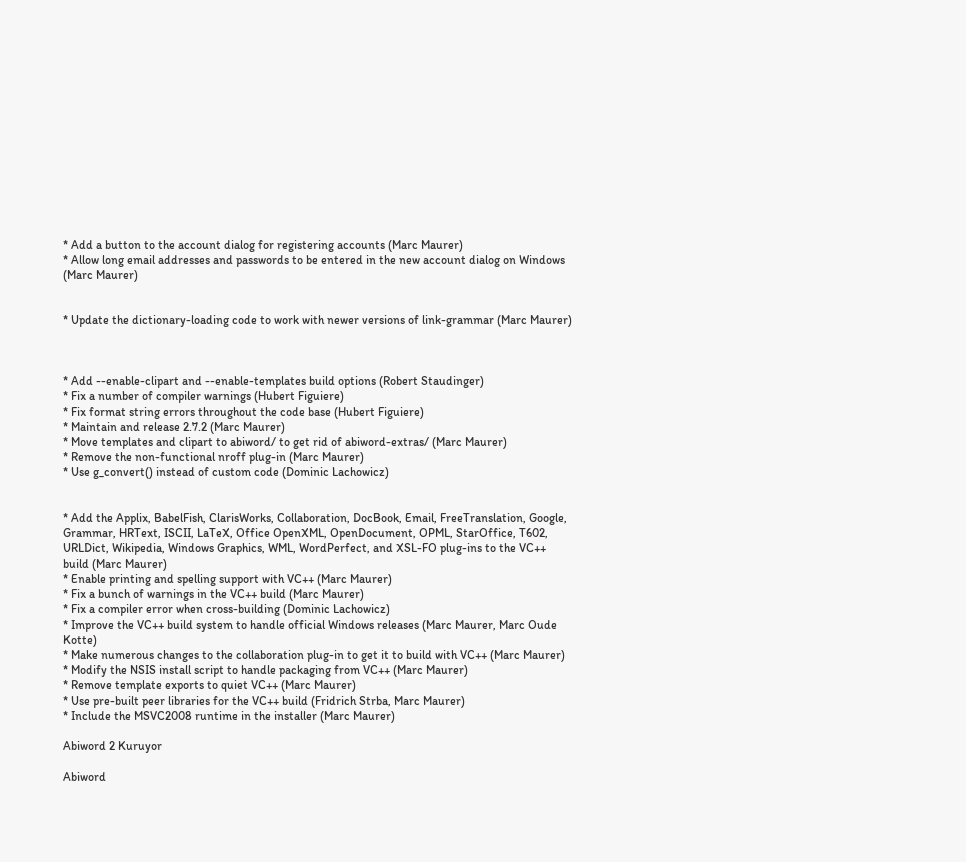* Add a button to the account dialog for registering accounts (Marc Maurer)
* Allow long email addresses and passwords to be entered in the new account dialog on Windows (Marc Maurer)


* Update the dictionary-loading code to work with newer versions of link-grammar (Marc Maurer)



* Add --enable-clipart and --enable-templates build options (Robert Staudinger)
* Fix a number of compiler warnings (Hubert Figuiere)
* Fix format string errors throughout the code base (Hubert Figuiere)
* Maintain and release 2.7.2 (Marc Maurer)
* Move templates and clipart to abiword/ to get rid of abiword-extras/ (Marc Maurer)
* Remove the non-functional nroff plug-in (Marc Maurer)
* Use g_convert() instead of custom code (Dominic Lachowicz)


* Add the Applix, BabelFish, ClarisWorks, Collaboration, DocBook, Email, FreeTranslation, Google, Grammar, HRText, ISCII, LaTeX, Office OpenXML, OpenDocument, OPML, StarOffice, T602, URLDict, Wikipedia, Windows Graphics, WML, WordPerfect, and XSL-FO plug-ins to the VC++ build (Marc Maurer)
* Enable printing and spelling support with VC++ (Marc Maurer)
* Fix a bunch of warnings in the VC++ build (Marc Maurer)
* Fix a compiler error when cross-building (Dominic Lachowicz)
* Improve the VC++ build system to handle official Windows releases (Marc Maurer, Marc Oude Kotte)
* Make numerous changes to the collaboration plug-in to get it to build with VC++ (Marc Maurer)
* Modify the NSIS install script to handle packaging from VC++ (Marc Maurer)
* Remove template exports to quiet VC++ (Marc Maurer)
* Use pre-built peer libraries for the VC++ build (Fridrich Strba, Marc Maurer)
* Include the MSVC2008 runtime in the installer (Marc Maurer)

Abiword 2 Kuruyor

Abiword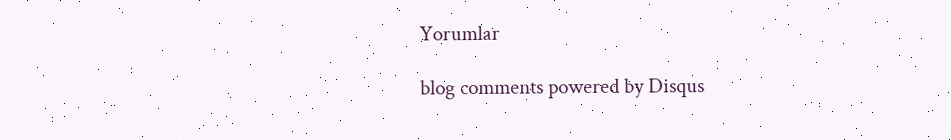Yorumlar

blog comments powered by Disqus